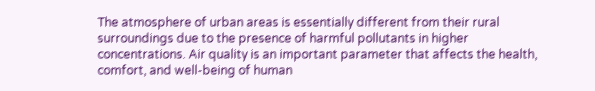The atmosphere of urban areas is essentially different from their rural surroundings due to the presence of harmful pollutants in higher concentrations. Air quality is an important parameter that affects the health, comfort, and well-being of human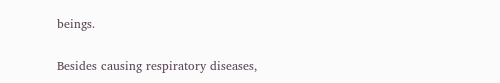beings.

Besides causing respiratory diseases,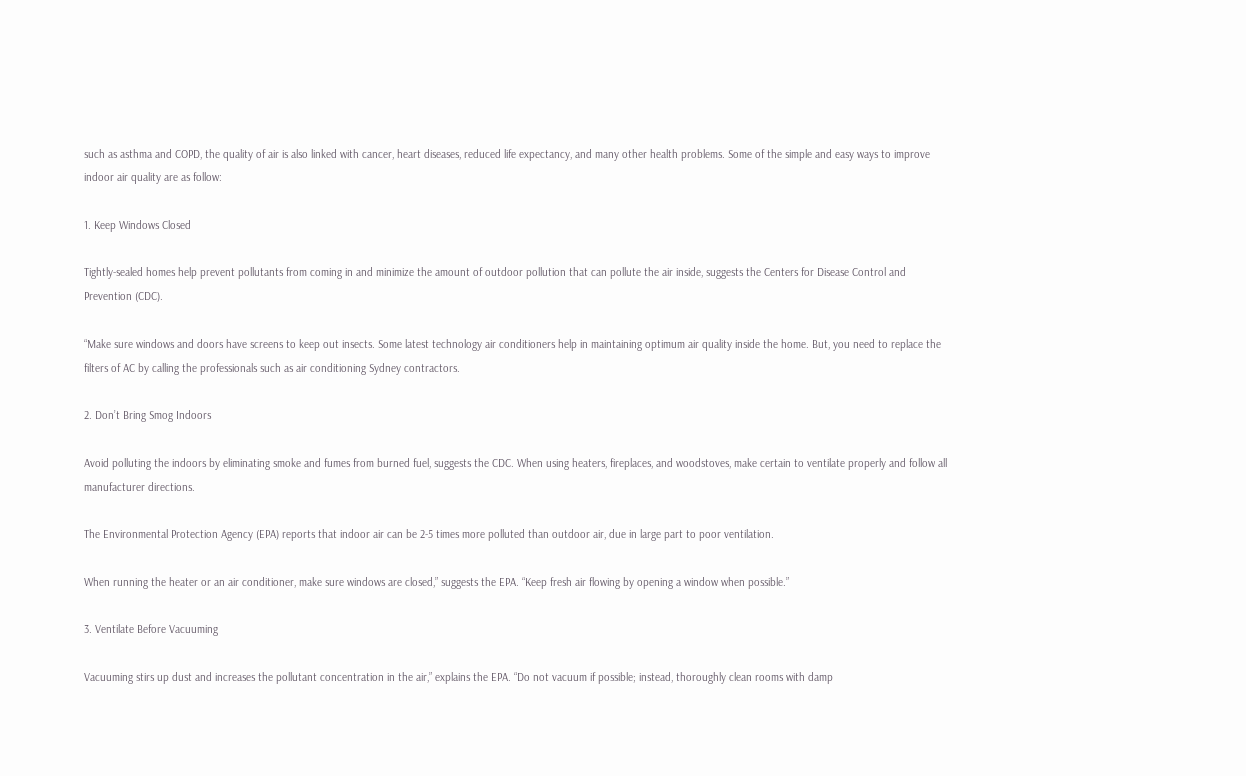such as asthma and COPD, the quality of air is also linked with cancer, heart diseases, reduced life expectancy, and many other health problems. Some of the simple and easy ways to improve indoor air quality are as follow:

1. Keep Windows Closed

Tightly-sealed homes help prevent pollutants from coming in and minimize the amount of outdoor pollution that can pollute the air inside, suggests the Centers for Disease Control and Prevention (CDC).

“Make sure windows and doors have screens to keep out insects. Some latest technology air conditioners help in maintaining optimum air quality inside the home. But, you need to replace the filters of AC by calling the professionals such as air conditioning Sydney contractors.

2. Don’t Bring Smog Indoors

Avoid polluting the indoors by eliminating smoke and fumes from burned fuel, suggests the CDC. When using heaters, fireplaces, and woodstoves, make certain to ventilate properly and follow all manufacturer directions.

The Environmental Protection Agency (EPA) reports that indoor air can be 2-5 times more polluted than outdoor air, due in large part to poor ventilation.

When running the heater or an air conditioner, make sure windows are closed,” suggests the EPA. “Keep fresh air flowing by opening a window when possible.”

3. Ventilate Before Vacuuming

Vacuuming stirs up dust and increases the pollutant concentration in the air,” explains the EPA. “Do not vacuum if possible; instead, thoroughly clean rooms with damp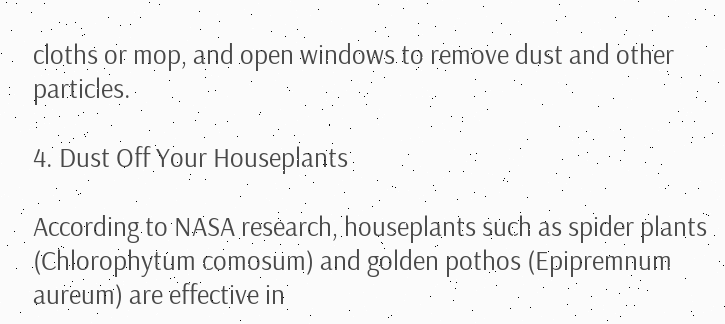cloths or mop, and open windows to remove dust and other particles.

4. Dust Off Your Houseplants

According to NASA research, houseplants such as spider plants (Chlorophytum comosum) and golden pothos (Epipremnum aureum) are effective in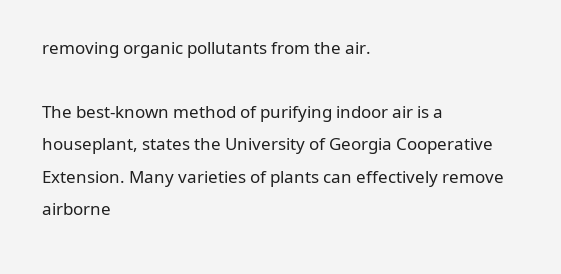removing organic pollutants from the air.

The best-known method of purifying indoor air is a houseplant, states the University of Georgia Cooperative Extension. Many varieties of plants can effectively remove airborne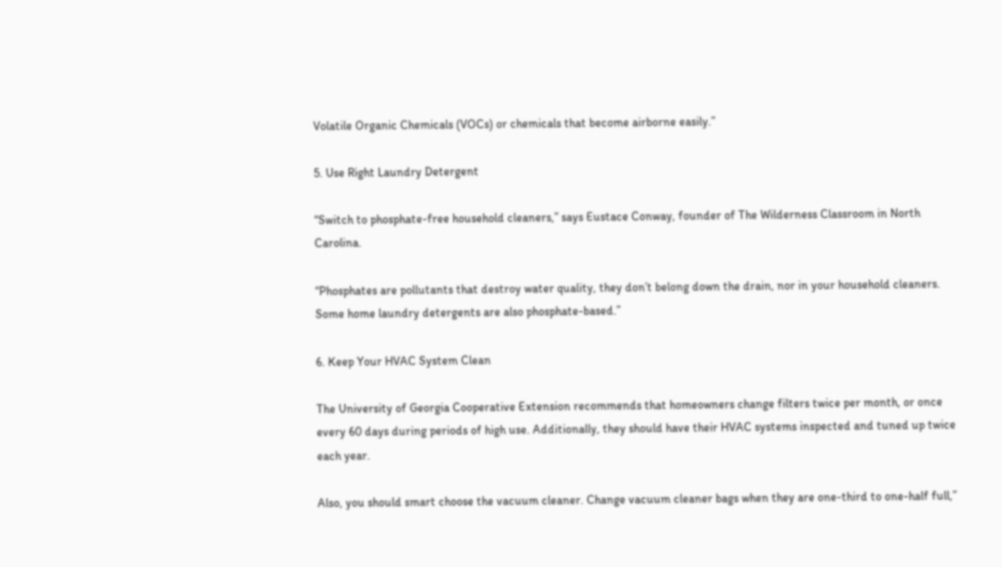Volatile Organic Chemicals (VOCs) or chemicals that become airborne easily.”

5. Use Right Laundry Detergent

“Switch to phosphate-free household cleaners,” says Eustace Conway, founder of The Wilderness Classroom in North Carolina.

“Phosphates are pollutants that destroy water quality, they don’t belong down the drain, nor in your household cleaners. Some home laundry detergents are also phosphate-based.”

6. Keep Your HVAC System Clean

The University of Georgia Cooperative Extension recommends that homeowners change filters twice per month, or once every 60 days during periods of high use. Additionally, they should have their HVAC systems inspected and tuned up twice each year.

Also, you should smart choose the vacuum cleaner. Change vacuum cleaner bags when they are one-third to one-half full,”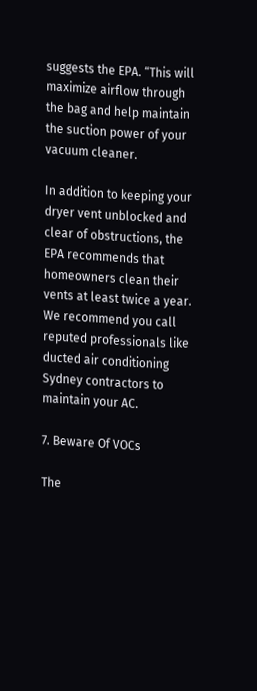suggests the EPA. “This will maximize airflow through the bag and help maintain the suction power of your vacuum cleaner.

In addition to keeping your dryer vent unblocked and clear of obstructions, the EPA recommends that homeowners clean their vents at least twice a year. We recommend you call reputed professionals like ducted air conditioning Sydney contractors to maintain your AC.

7. Beware Of VOCs

The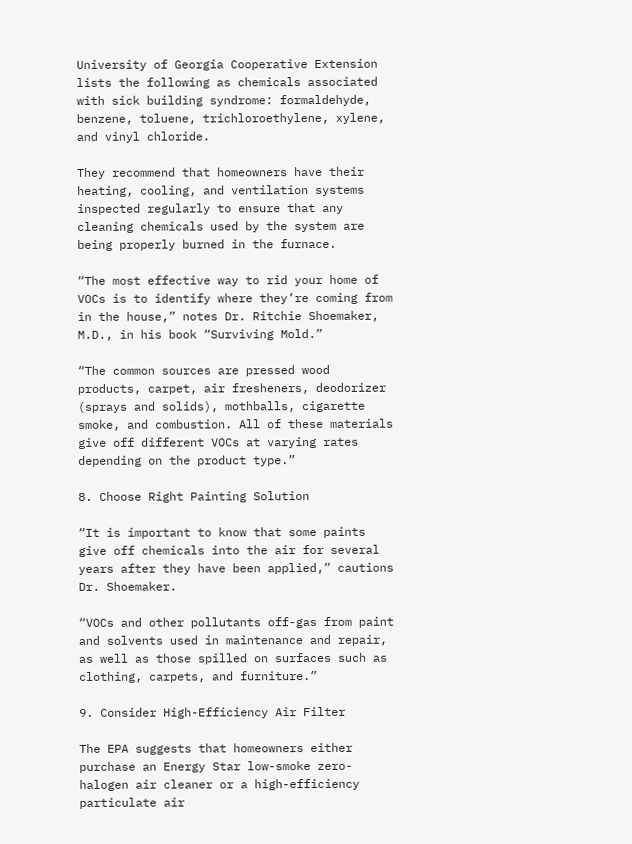University of Georgia Cooperative Extension lists the following as chemicals associated with sick building syndrome: formaldehyde, benzene, toluene, trichloroethylene, xylene, and vinyl chloride.

They recommend that homeowners have their heating, cooling, and ventilation systems inspected regularly to ensure that any cleaning chemicals used by the system are being properly burned in the furnace.

“The most effective way to rid your home of VOCs is to identify where they’re coming from in the house,” notes Dr. Ritchie Shoemaker, M.D., in his book “Surviving Mold.”

“The common sources are pressed wood products, carpet, air fresheners, deodorizer (sprays and solids), mothballs, cigarette smoke, and combustion. All of these materials give off different VOCs at varying rates depending on the product type.”

8. Choose Right Painting Solution

“It is important to know that some paints give off chemicals into the air for several years after they have been applied,” cautions Dr. Shoemaker.

“VOCs and other pollutants off-gas from paint and solvents used in maintenance and repair, as well as those spilled on surfaces such as clothing, carpets, and furniture.”

9. Consider High-Efficiency Air Filter

The EPA suggests that homeowners either purchase an Energy Star low-smoke zero-halogen air cleaner or a high-efficiency particulate air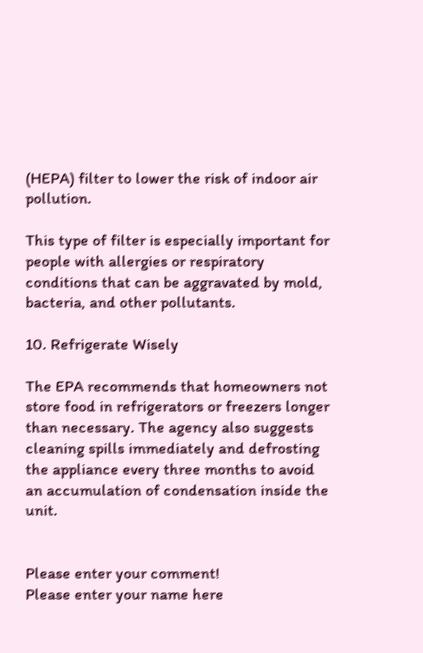(HEPA) filter to lower the risk of indoor air pollution.

This type of filter is especially important for people with allergies or respiratory conditions that can be aggravated by mold, bacteria, and other pollutants.

10. Refrigerate Wisely

The EPA recommends that homeowners not store food in refrigerators or freezers longer than necessary. The agency also suggests cleaning spills immediately and defrosting the appliance every three months to avoid an accumulation of condensation inside the unit.


Please enter your comment!
Please enter your name here